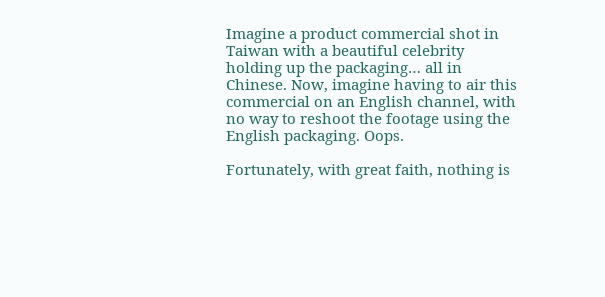Imagine a product commercial shot in Taiwan with a beautiful celebrity holding up the packaging… all in Chinese. Now, imagine having to air this commercial on an English channel, with no way to reshoot the footage using the English packaging. Oops.

Fortunately, with great faith, nothing is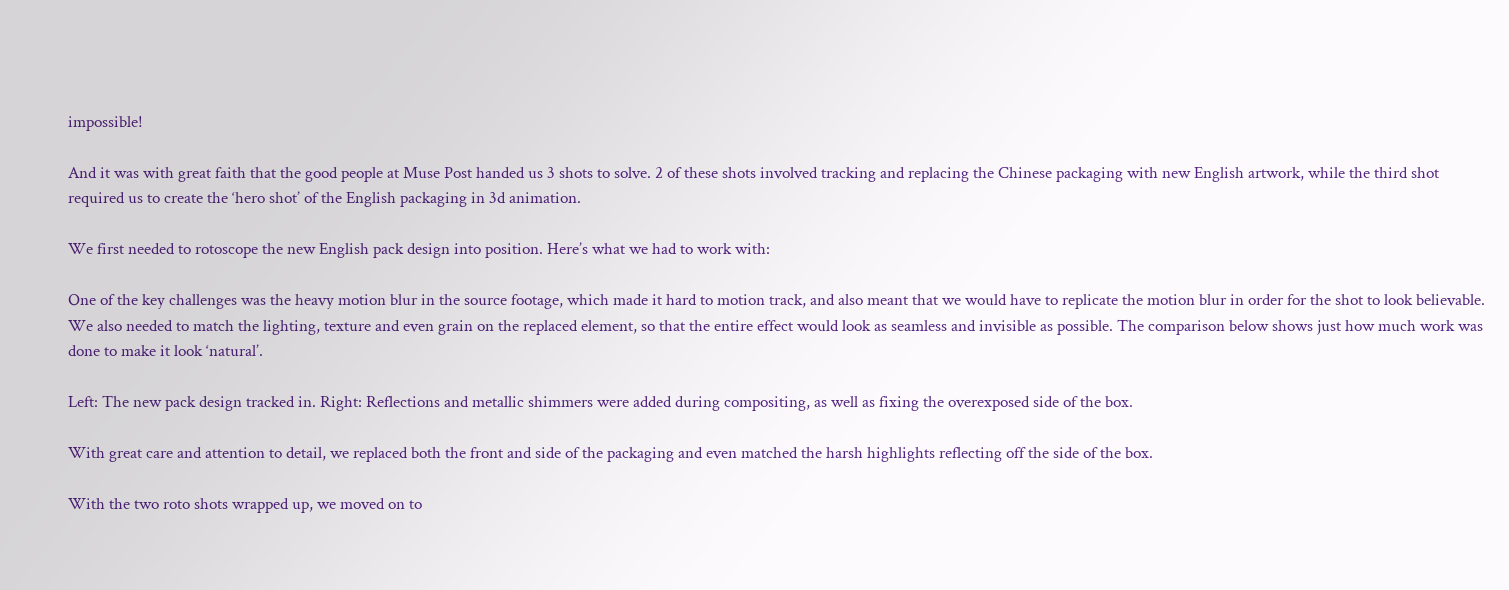impossible!

And it was with great faith that the good people at Muse Post handed us 3 shots to solve. 2 of these shots involved tracking and replacing the Chinese packaging with new English artwork, while the third shot required us to create the ‘hero shot’ of the English packaging in 3d animation.

We first needed to rotoscope the new English pack design into position. Here’s what we had to work with:

One of the key challenges was the heavy motion blur in the source footage, which made it hard to motion track, and also meant that we would have to replicate the motion blur in order for the shot to look believable. We also needed to match the lighting, texture and even grain on the replaced element, so that the entire effect would look as seamless and invisible as possible. The comparison below shows just how much work was done to make it look ‘natural’.

Left: The new pack design tracked in. Right: Reflections and metallic shimmers were added during compositing, as well as fixing the overexposed side of the box.

With great care and attention to detail, we replaced both the front and side of the packaging and even matched the harsh highlights reflecting off the side of the box.

With the two roto shots wrapped up, we moved on to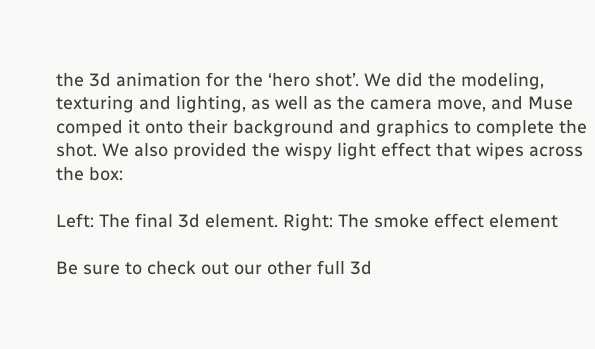the 3d animation for the ‘hero shot’. We did the modeling, texturing and lighting, as well as the camera move, and Muse comped it onto their background and graphics to complete the shot. We also provided the wispy light effect that wipes across the box:

Left: The final 3d element. Right: The smoke effect element

Be sure to check out our other full 3d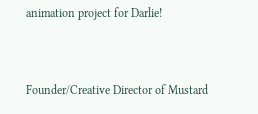animation project for Darlie!


Founder/Creative Director of Mustard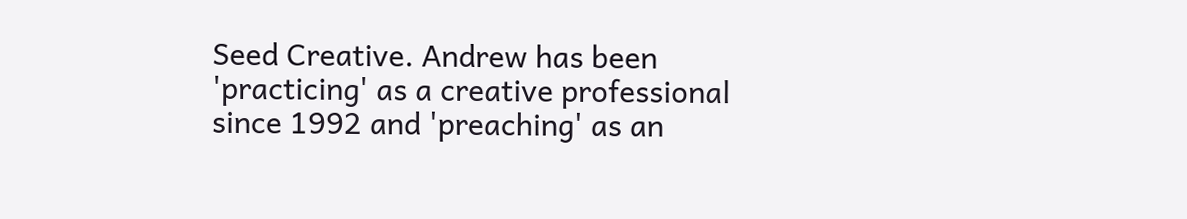Seed Creative. Andrew has been 'practicing' as a creative professional since 1992 and 'preaching' as an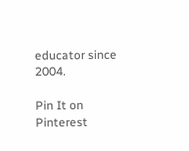educator since 2004.

Pin It on Pinterest